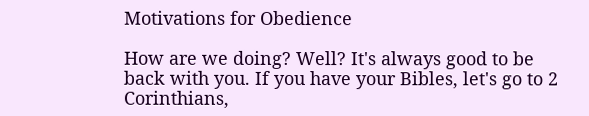Motivations for Obedience

How are we doing? Well? It's always good to be back with you. If you have your Bibles, let's go to 2 Corinthians,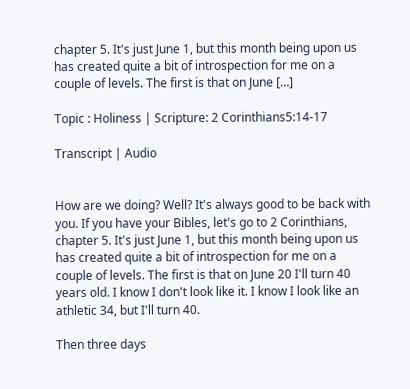chapter 5. It's just June 1, but this month being upon us has created quite a bit of introspection for me on a couple of levels. The first is that on June […]

Topic : Holiness | Scripture: 2 Corinthians5:14-17

Transcript | Audio


How are we doing? Well? It's always good to be back with you. If you have your Bibles, let's go to 2 Corinthians, chapter 5. It's just June 1, but this month being upon us has created quite a bit of introspection for me on a couple of levels. The first is that on June 20 I'll turn 40 years old. I know I don't look like it. I know I look like an athletic 34, but I'll turn 40.

Then three days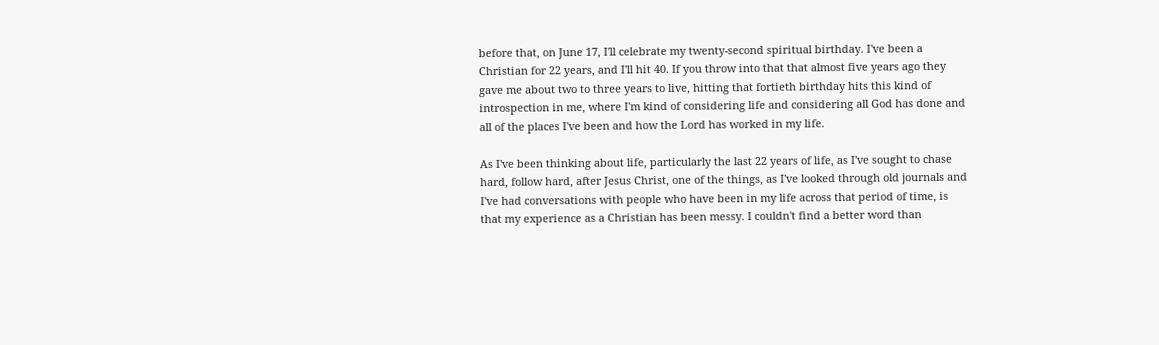before that, on June 17, I'll celebrate my twenty-second spiritual birthday. I've been a Christian for 22 years, and I'll hit 40. If you throw into that that almost five years ago they gave me about two to three years to live, hitting that fortieth birthday hits this kind of introspection in me, where I'm kind of considering life and considering all God has done and all of the places I've been and how the Lord has worked in my life.

As I've been thinking about life, particularly the last 22 years of life, as I've sought to chase hard, follow hard, after Jesus Christ, one of the things, as I've looked through old journals and I've had conversations with people who have been in my life across that period of time, is that my experience as a Christian has been messy. I couldn't find a better word than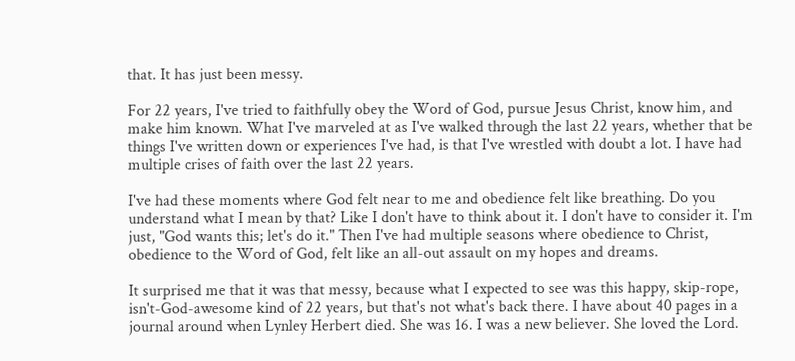that. It has just been messy.

For 22 years, I've tried to faithfully obey the Word of God, pursue Jesus Christ, know him, and make him known. What I've marveled at as I've walked through the last 22 years, whether that be things I've written down or experiences I've had, is that I've wrestled with doubt a lot. I have had multiple crises of faith over the last 22 years.

I've had these moments where God felt near to me and obedience felt like breathing. Do you understand what I mean by that? Like I don't have to think about it. I don't have to consider it. I'm just, "God wants this; let's do it." Then I've had multiple seasons where obedience to Christ, obedience to the Word of God, felt like an all-out assault on my hopes and dreams.

It surprised me that it was that messy, because what I expected to see was this happy, skip-rope, isn't-God-awesome kind of 22 years, but that's not what's back there. I have about 40 pages in a journal around when Lynley Herbert died. She was 16. I was a new believer. She loved the Lord.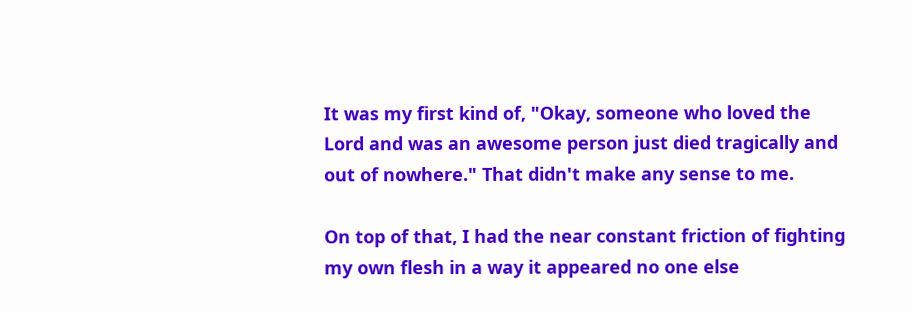It was my first kind of, "Okay, someone who loved the Lord and was an awesome person just died tragically and out of nowhere." That didn't make any sense to me.

On top of that, I had the near constant friction of fighting my own flesh in a way it appeared no one else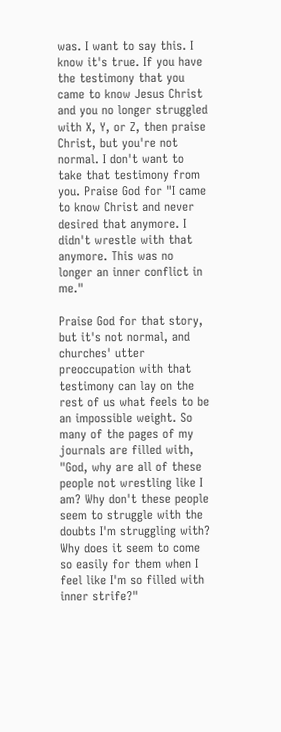was. I want to say this. I know it's true. If you have the testimony that you came to know Jesus Christ and you no longer struggled with X, Y, or Z, then praise Christ, but you're not normal. I don't want to take that testimony from you. Praise God for "I came to know Christ and never desired that anymore. I didn't wrestle with that anymore. This was no longer an inner conflict in me."

Praise God for that story, but it's not normal, and churches' utter preoccupation with that testimony can lay on the rest of us what feels to be an impossible weight. So many of the pages of my journals are filled with, "God, why are all of these people not wrestling like I am? Why don't these people seem to struggle with the doubts I'm struggling with? Why does it seem to come so easily for them when I feel like I'm so filled with inner strife?"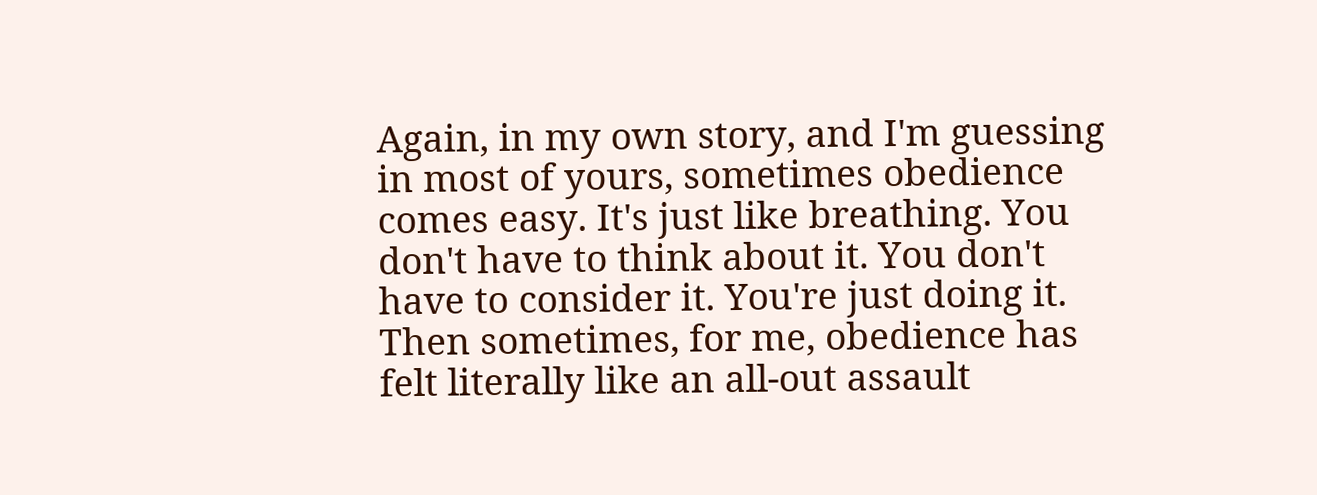Again, in my own story, and I'm guessing in most of yours, sometimes obedience comes easy. It's just like breathing. You don't have to think about it. You don't have to consider it. You're just doing it. Then sometimes, for me, obedience has felt literally like an all-out assault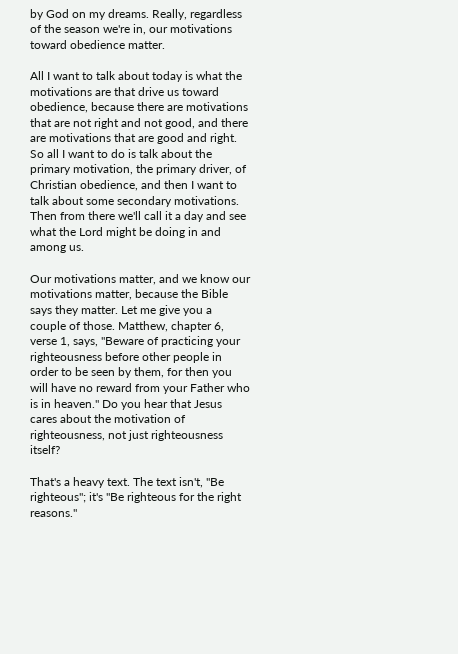by God on my dreams. Really, regardless of the season we're in, our motivations toward obedience matter.

All I want to talk about today is what the motivations are that drive us toward obedience, because there are motivations that are not right and not good, and there are motivations that are good and right. So all I want to do is talk about the primary motivation, the primary driver, of Christian obedience, and then I want to talk about some secondary motivations. Then from there we'll call it a day and see what the Lord might be doing in and among us.

Our motivations matter, and we know our motivations matter, because the Bible says they matter. Let me give you a couple of those. Matthew, chapter 6, verse 1, says, "Beware of practicing your righteousness before other people in order to be seen by them, for then you will have no reward from your Father who is in heaven." Do you hear that Jesus cares about the motivation of righteousness, not just righteousness itself?

That's a heavy text. The text isn't, "Be righteous"; it's "Be righteous for the right reasons."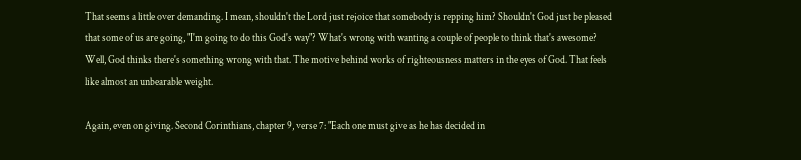That seems a little over demanding. I mean, shouldn't the Lord just rejoice that somebody is repping him? Shouldn't God just be pleased that some of us are going, "I'm going to do this God's way"? What's wrong with wanting a couple of people to think that's awesome? Well, God thinks there's something wrong with that. The motive behind works of righteousness matters in the eyes of God. That feels like almost an unbearable weight.

Again, even on giving. Second Corinthians, chapter 9, verse 7: "Each one must give as he has decided in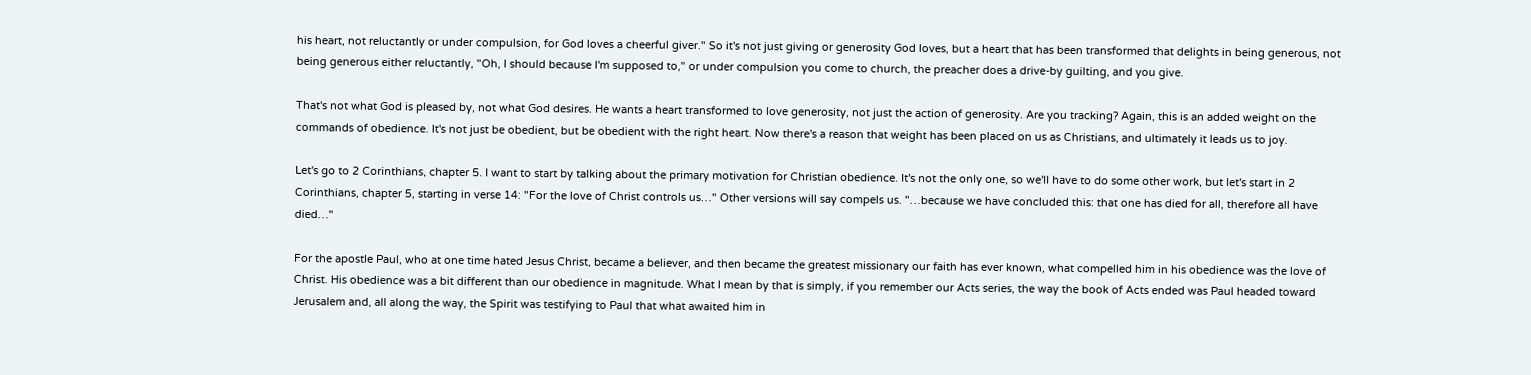his heart, not reluctantly or under compulsion, for God loves a cheerful giver." So it's not just giving or generosity God loves, but a heart that has been transformed that delights in being generous, not being generous either reluctantly, "Oh, I should because I'm supposed to," or under compulsion you come to church, the preacher does a drive-by guilting, and you give.

That's not what God is pleased by, not what God desires. He wants a heart transformed to love generosity, not just the action of generosity. Are you tracking? Again, this is an added weight on the commands of obedience. It's not just be obedient, but be obedient with the right heart. Now there's a reason that weight has been placed on us as Christians, and ultimately it leads us to joy.

Let's go to 2 Corinthians, chapter 5. I want to start by talking about the primary motivation for Christian obedience. It's not the only one, so we'll have to do some other work, but let's start in 2 Corinthians, chapter 5, starting in verse 14: "For the love of Christ controls us…" Other versions will say compels us. "…because we have concluded this: that one has died for all, therefore all have died…"

For the apostle Paul, who at one time hated Jesus Christ, became a believer, and then became the greatest missionary our faith has ever known, what compelled him in his obedience was the love of Christ. His obedience was a bit different than our obedience in magnitude. What I mean by that is simply, if you remember our Acts series, the way the book of Acts ended was Paul headed toward Jerusalem and, all along the way, the Spirit was testifying to Paul that what awaited him in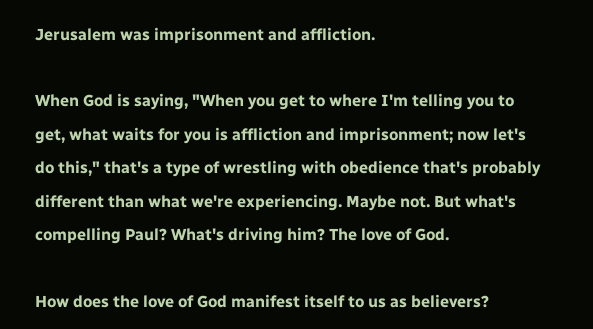Jerusalem was imprisonment and affliction.

When God is saying, "When you get to where I'm telling you to get, what waits for you is affliction and imprisonment; now let's do this," that's a type of wrestling with obedience that's probably different than what we're experiencing. Maybe not. But what's compelling Paul? What's driving him? The love of God.

How does the love of God manifest itself to us as believers?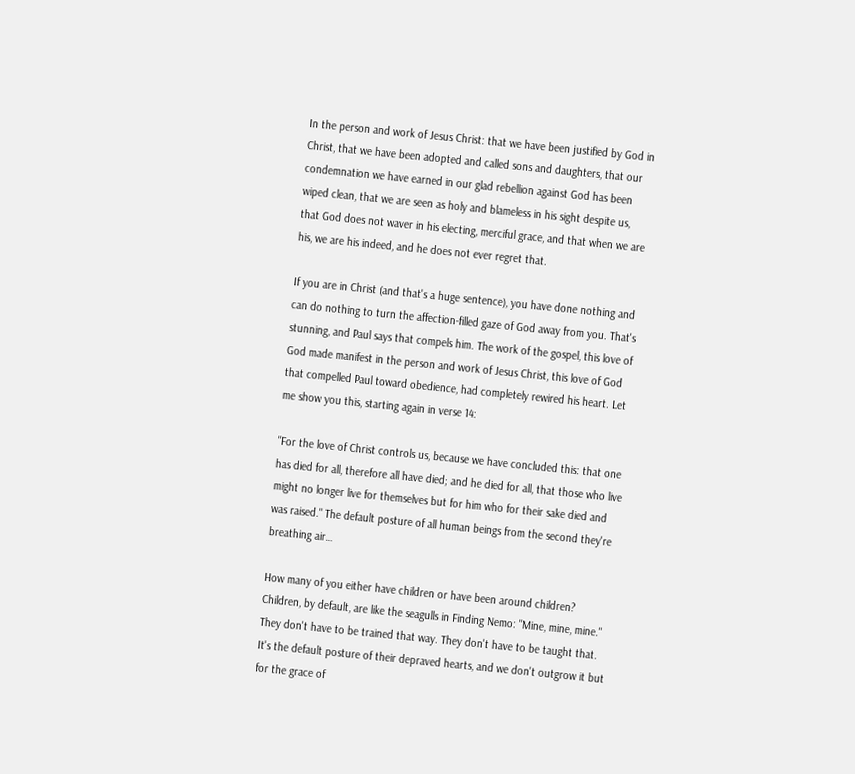In the person and work of Jesus Christ: that we have been justified by God in Christ, that we have been adopted and called sons and daughters, that our condemnation we have earned in our glad rebellion against God has been wiped clean, that we are seen as holy and blameless in his sight despite us, that God does not waver in his electing, merciful grace, and that when we are his, we are his indeed, and he does not ever regret that.

If you are in Christ (and that's a huge sentence), you have done nothing and can do nothing to turn the affection-filled gaze of God away from you. That's stunning, and Paul says that compels him. The work of the gospel, this love of God made manifest in the person and work of Jesus Christ, this love of God that compelled Paul toward obedience, had completely rewired his heart. Let me show you this, starting again in verse 14:

"For the love of Christ controls us, because we have concluded this: that one has died for all, therefore all have died; and he died for all, that those who live might no longer live for themselves but for him who for their sake died and was raised." The default posture of all human beings from the second they're breathing air…

How many of you either have children or have been around children? Children, by default, are like the seagulls in Finding Nemo: "Mine, mine, mine." They don't have to be trained that way. They don't have to be taught that. It's the default posture of their depraved hearts, and we don't outgrow it but for the grace of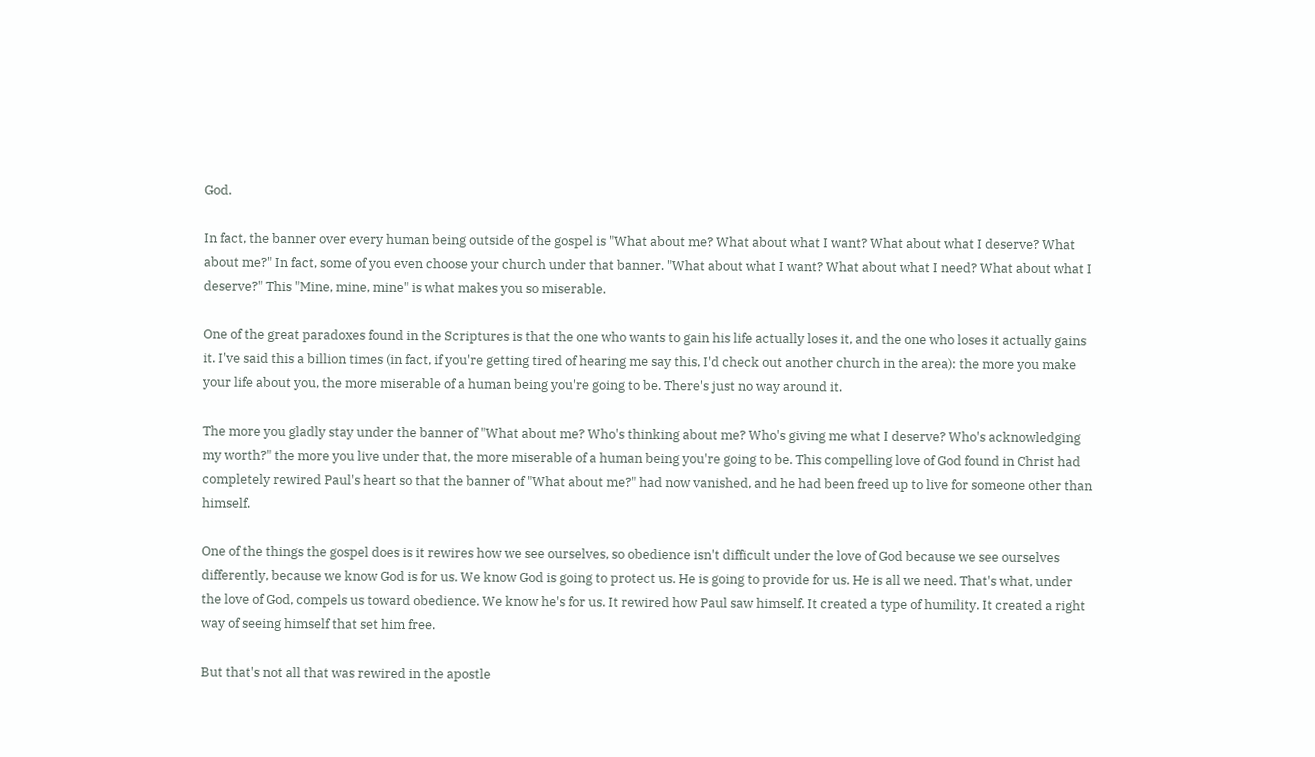God.

In fact, the banner over every human being outside of the gospel is "What about me? What about what I want? What about what I deserve? What about me?" In fact, some of you even choose your church under that banner. "What about what I want? What about what I need? What about what I deserve?" This "Mine, mine, mine" is what makes you so miserable.

One of the great paradoxes found in the Scriptures is that the one who wants to gain his life actually loses it, and the one who loses it actually gains it. I've said this a billion times (in fact, if you're getting tired of hearing me say this, I'd check out another church in the area): the more you make your life about you, the more miserable of a human being you're going to be. There's just no way around it.

The more you gladly stay under the banner of "What about me? Who's thinking about me? Who's giving me what I deserve? Who's acknowledging my worth?" the more you live under that, the more miserable of a human being you're going to be. This compelling love of God found in Christ had completely rewired Paul's heart so that the banner of "What about me?" had now vanished, and he had been freed up to live for someone other than himself.

One of the things the gospel does is it rewires how we see ourselves, so obedience isn't difficult under the love of God because we see ourselves differently, because we know God is for us. We know God is going to protect us. He is going to provide for us. He is all we need. That's what, under the love of God, compels us toward obedience. We know he's for us. It rewired how Paul saw himself. It created a type of humility. It created a right way of seeing himself that set him free.

But that's not all that was rewired in the apostle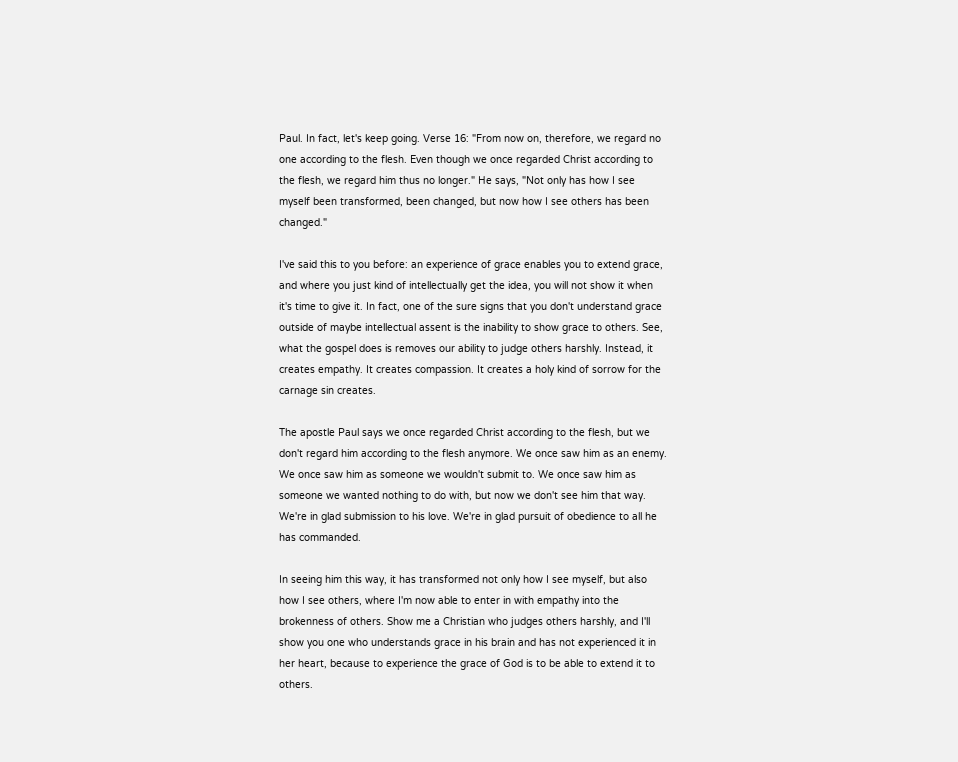Paul. In fact, let's keep going. Verse 16: "From now on, therefore, we regard no one according to the flesh. Even though we once regarded Christ according to the flesh, we regard him thus no longer." He says, "Not only has how I see myself been transformed, been changed, but now how I see others has been changed."

I've said this to you before: an experience of grace enables you to extend grace, and where you just kind of intellectually get the idea, you will not show it when it's time to give it. In fact, one of the sure signs that you don't understand grace outside of maybe intellectual assent is the inability to show grace to others. See, what the gospel does is removes our ability to judge others harshly. Instead, it creates empathy. It creates compassion. It creates a holy kind of sorrow for the carnage sin creates.

The apostle Paul says we once regarded Christ according to the flesh, but we don't regard him according to the flesh anymore. We once saw him as an enemy. We once saw him as someone we wouldn't submit to. We once saw him as someone we wanted nothing to do with, but now we don't see him that way. We're in glad submission to his love. We're in glad pursuit of obedience to all he has commanded.

In seeing him this way, it has transformed not only how I see myself, but also how I see others, where I'm now able to enter in with empathy into the brokenness of others. Show me a Christian who judges others harshly, and I'll show you one who understands grace in his brain and has not experienced it in her heart, because to experience the grace of God is to be able to extend it to others.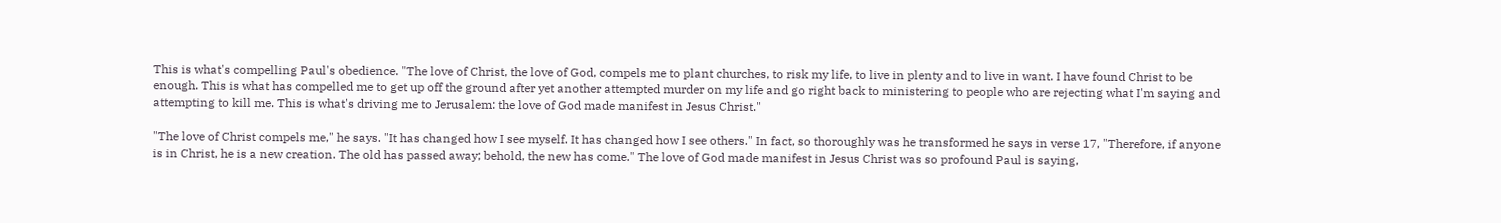This is what's compelling Paul's obedience. "The love of Christ, the love of God, compels me to plant churches, to risk my life, to live in plenty and to live in want. I have found Christ to be enough. This is what has compelled me to get up off the ground after yet another attempted murder on my life and go right back to ministering to people who are rejecting what I'm saying and attempting to kill me. This is what's driving me to Jerusalem: the love of God made manifest in Jesus Christ."

"The love of Christ compels me," he says. "It has changed how I see myself. It has changed how I see others." In fact, so thoroughly was he transformed he says in verse 17, "Therefore, if anyone is in Christ, he is a new creation. The old has passed away; behold, the new has come." The love of God made manifest in Jesus Christ was so profound Paul is saying,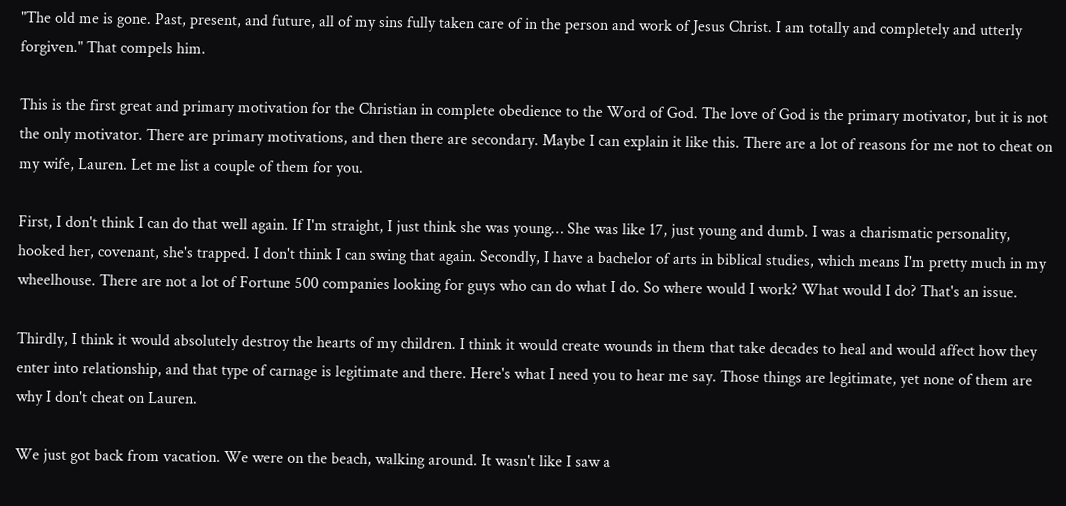"The old me is gone. Past, present, and future, all of my sins fully taken care of in the person and work of Jesus Christ. I am totally and completely and utterly forgiven." That compels him.

This is the first great and primary motivation for the Christian in complete obedience to the Word of God. The love of God is the primary motivator, but it is not the only motivator. There are primary motivations, and then there are secondary. Maybe I can explain it like this. There are a lot of reasons for me not to cheat on my wife, Lauren. Let me list a couple of them for you.

First, I don't think I can do that well again. If I'm straight, I just think she was young… She was like 17, just young and dumb. I was a charismatic personality, hooked her, covenant, she's trapped. I don't think I can swing that again. Secondly, I have a bachelor of arts in biblical studies, which means I'm pretty much in my wheelhouse. There are not a lot of Fortune 500 companies looking for guys who can do what I do. So where would I work? What would I do? That's an issue.

Thirdly, I think it would absolutely destroy the hearts of my children. I think it would create wounds in them that take decades to heal and would affect how they enter into relationship, and that type of carnage is legitimate and there. Here's what I need you to hear me say. Those things are legitimate, yet none of them are why I don't cheat on Lauren.

We just got back from vacation. We were on the beach, walking around. It wasn't like I saw a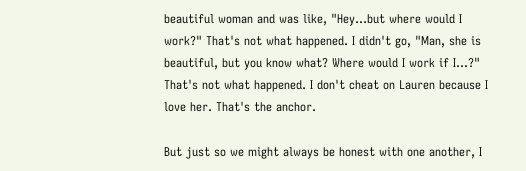beautiful woman and was like, "Hey…but where would I work?" That's not what happened. I didn't go, "Man, she is beautiful, but you know what? Where would I work if I…?" That's not what happened. I don't cheat on Lauren because I love her. That's the anchor.

But just so we might always be honest with one another, I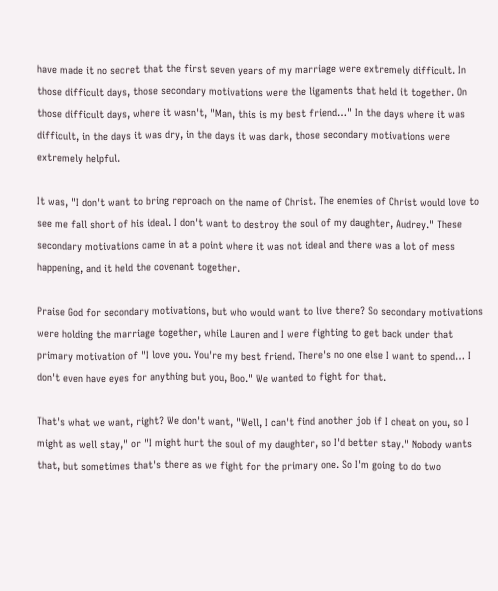have made it no secret that the first seven years of my marriage were extremely difficult. In those difficult days, those secondary motivations were the ligaments that held it together. On those difficult days, where it wasn't, "Man, this is my best friend…" In the days where it was difficult, in the days it was dry, in the days it was dark, those secondary motivations were extremely helpful.

It was, "I don't want to bring reproach on the name of Christ. The enemies of Christ would love to see me fall short of his ideal. I don't want to destroy the soul of my daughter, Audrey." These secondary motivations came in at a point where it was not ideal and there was a lot of mess happening, and it held the covenant together.

Praise God for secondary motivations, but who would want to live there? So secondary motivations were holding the marriage together, while Lauren and I were fighting to get back under that primary motivation of "I love you. You're my best friend. There's no one else I want to spend… I don't even have eyes for anything but you, Boo." We wanted to fight for that.

That's what we want, right? We don't want, "Well, I can't find another job if I cheat on you, so I might as well stay," or "I might hurt the soul of my daughter, so I'd better stay." Nobody wants that, but sometimes that's there as we fight for the primary one. So I'm going to do two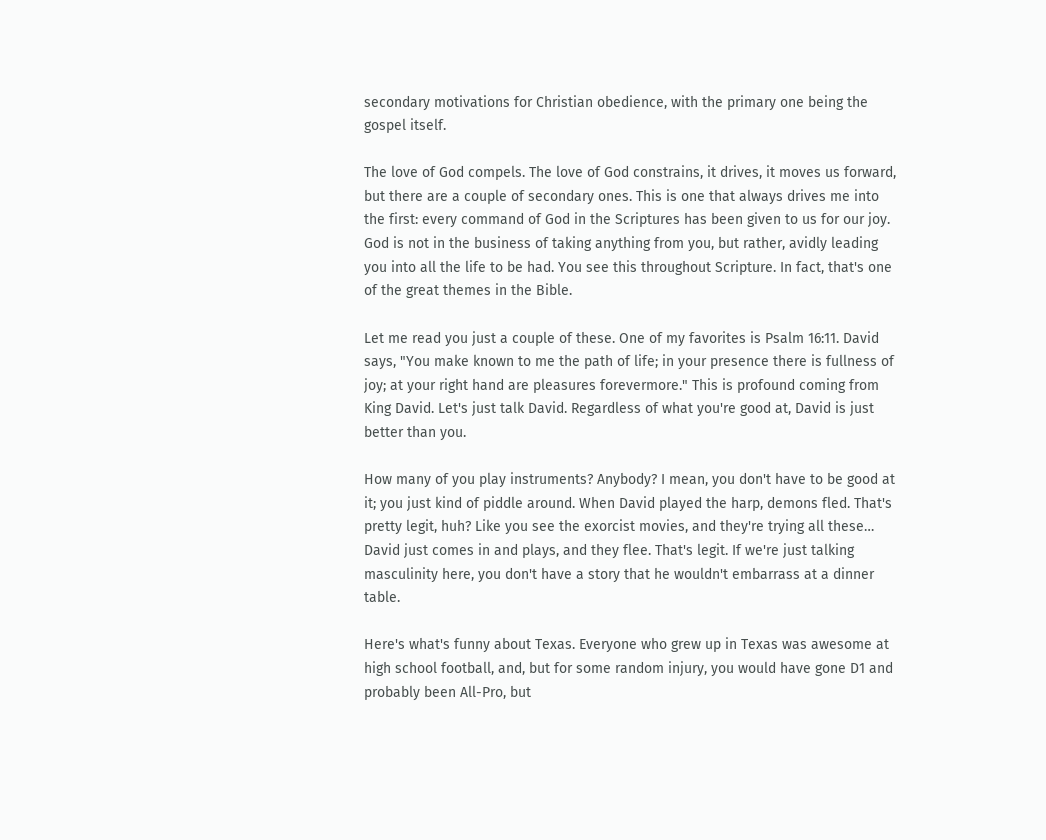secondary motivations for Christian obedience, with the primary one being the gospel itself.

The love of God compels. The love of God constrains, it drives, it moves us forward, but there are a couple of secondary ones. This is one that always drives me into the first: every command of God in the Scriptures has been given to us for our joy. God is not in the business of taking anything from you, but rather, avidly leading you into all the life to be had. You see this throughout Scripture. In fact, that's one of the great themes in the Bible.

Let me read you just a couple of these. One of my favorites is Psalm 16:11. David says, "You make known to me the path of life; in your presence there is fullness of joy; at your right hand are pleasures forevermore." This is profound coming from King David. Let's just talk David. Regardless of what you're good at, David is just better than you.

How many of you play instruments? Anybody? I mean, you don't have to be good at it; you just kind of piddle around. When David played the harp, demons fled. That's pretty legit, huh? Like you see the exorcist movies, and they're trying all these… David just comes in and plays, and they flee. That's legit. If we're just talking masculinity here, you don't have a story that he wouldn't embarrass at a dinner table.

Here's what's funny about Texas. Everyone who grew up in Texas was awesome at high school football, and, but for some random injury, you would have gone D1 and probably been All-Pro, but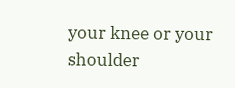your knee or your shoulder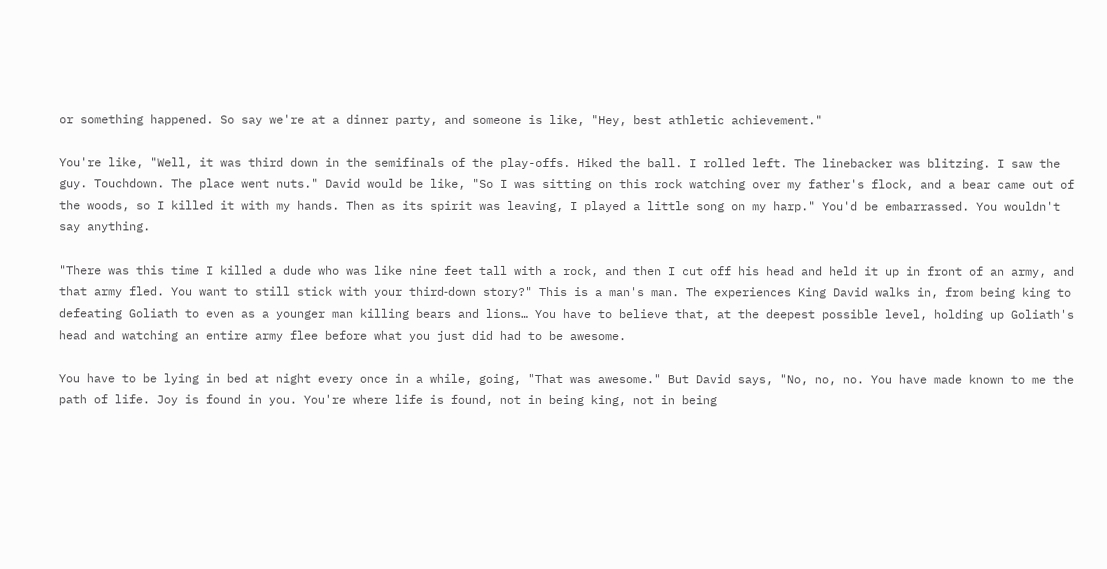or something happened. So say we're at a dinner party, and someone is like, "Hey, best athletic achievement."

You're like, "Well, it was third down in the semifinals of the play-offs. Hiked the ball. I rolled left. The linebacker was blitzing. I saw the guy. Touchdown. The place went nuts." David would be like, "So I was sitting on this rock watching over my father's flock, and a bear came out of the woods, so I killed it with my hands. Then as its spirit was leaving, I played a little song on my harp." You'd be embarrassed. You wouldn't say anything.

"There was this time I killed a dude who was like nine feet tall with a rock, and then I cut off his head and held it up in front of an army, and that army fled. You want to still stick with your third‑down story?" This is a man's man. The experiences King David walks in, from being king to defeating Goliath to even as a younger man killing bears and lions… You have to believe that, at the deepest possible level, holding up Goliath's head and watching an entire army flee before what you just did had to be awesome.

You have to be lying in bed at night every once in a while, going, "That was awesome." But David says, "No, no, no. You have made known to me the path of life. Joy is found in you. You're where life is found, not in being king, not in being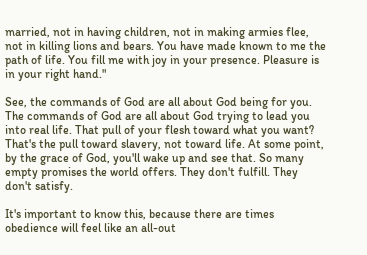married, not in having children, not in making armies flee, not in killing lions and bears. You have made known to me the path of life. You fill me with joy in your presence. Pleasure is in your right hand."

See, the commands of God are all about God being for you. The commands of God are all about God trying to lead you into real life. That pull of your flesh toward what you want? That's the pull toward slavery, not toward life. At some point, by the grace of God, you'll wake up and see that. So many empty promises the world offers. They don't fulfill. They don't satisfy.

It's important to know this, because there are times obedience will feel like an all-out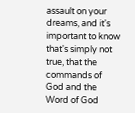assault on your dreams, and it's important to know that's simply not true, that the commands of God and the Word of God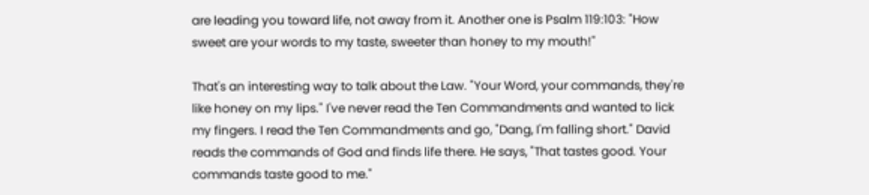are leading you toward life, not away from it. Another one is Psalm 119:103: "How sweet are your words to my taste, sweeter than honey to my mouth!"

That's an interesting way to talk about the Law. "Your Word, your commands, they're like honey on my lips." I've never read the Ten Commandments and wanted to lick my fingers. I read the Ten Commandments and go, "Dang, I'm falling short." David reads the commands of God and finds life there. He says, "That tastes good. Your commands taste good to me."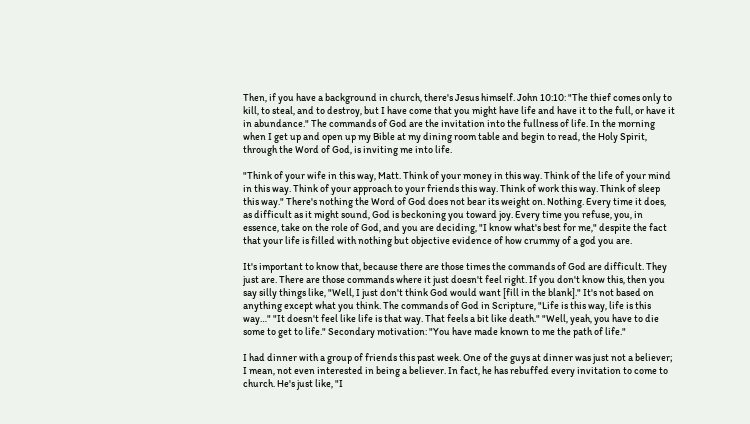Then, if you have a background in church, there's Jesus himself. John 10:10: "The thief comes only to kill, to steal, and to destroy, but I have come that you might have life and have it to the full, or have it in abundance." The commands of God are the invitation into the fullness of life. In the morning when I get up and open up my Bible at my dining room table and begin to read, the Holy Spirit, through the Word of God, is inviting me into life.

"Think of your wife in this way, Matt. Think of your money in this way. Think of the life of your mind in this way. Think of your approach to your friends this way. Think of work this way. Think of sleep this way." There's nothing the Word of God does not bear its weight on. Nothing. Every time it does, as difficult as it might sound, God is beckoning you toward joy. Every time you refuse, you, in essence, take on the role of God, and you are deciding, "I know what's best for me," despite the fact that your life is filled with nothing but objective evidence of how crummy of a god you are.

It's important to know that, because there are those times the commands of God are difficult. They just are. There are those commands where it just doesn't feel right. If you don't know this, then you say silly things like, "Well, I just don't think God would want [fill in the blank]." It's not based on anything except what you think. The commands of God in Scripture, "Life is this way, life is this way…" "It doesn't feel like life is that way. That feels a bit like death." "Well, yeah, you have to die some to get to life." Secondary motivation: "You have made known to me the path of life."

I had dinner with a group of friends this past week. One of the guys at dinner was just not a believer; I mean, not even interested in being a believer. In fact, he has rebuffed every invitation to come to church. He's just like, "I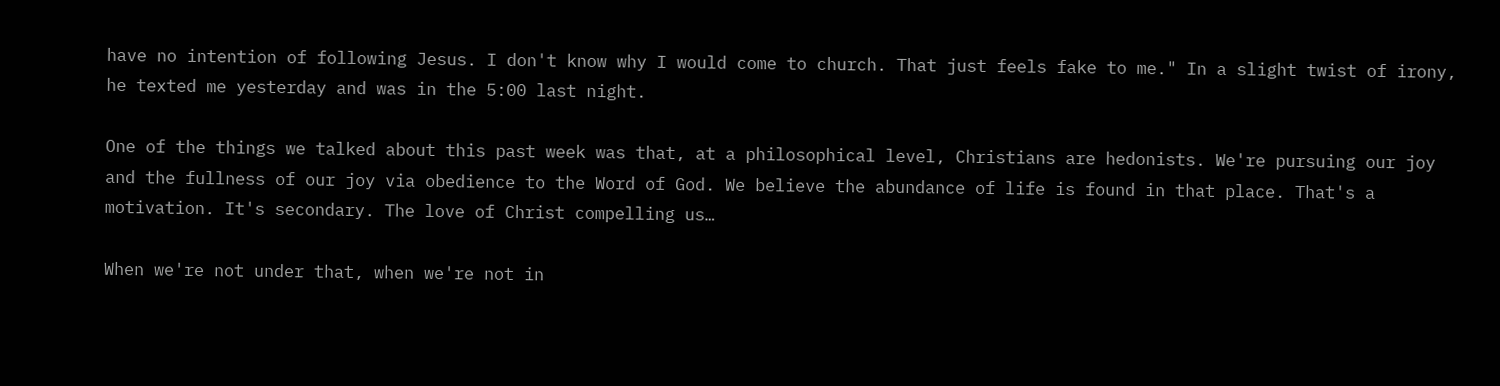have no intention of following Jesus. I don't know why I would come to church. That just feels fake to me." In a slight twist of irony, he texted me yesterday and was in the 5:00 last night.

One of the things we talked about this past week was that, at a philosophical level, Christians are hedonists. We're pursuing our joy and the fullness of our joy via obedience to the Word of God. We believe the abundance of life is found in that place. That's a motivation. It's secondary. The love of Christ compelling us…

When we're not under that, when we're not in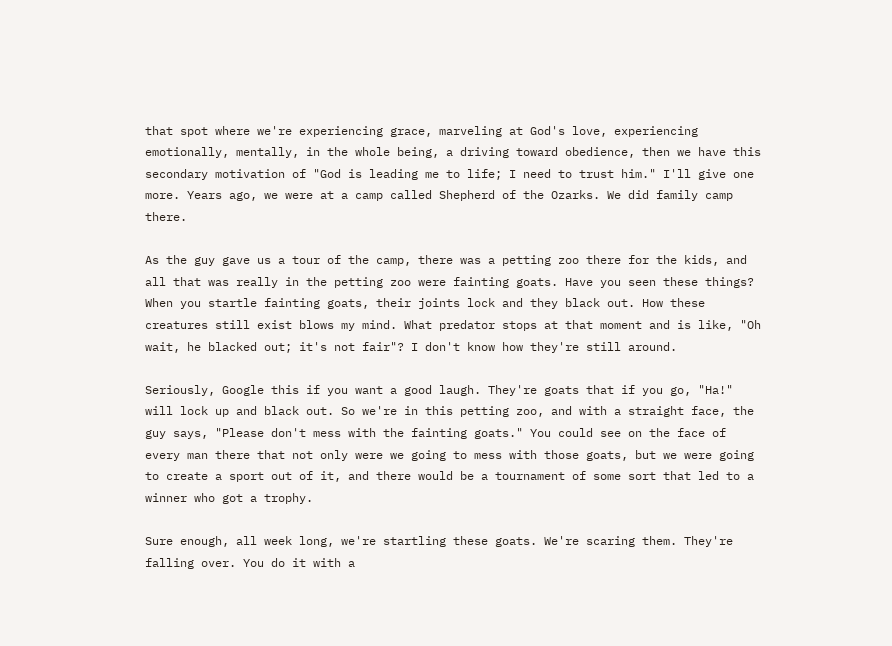that spot where we're experiencing grace, marveling at God's love, experiencing emotionally, mentally, in the whole being, a driving toward obedience, then we have this secondary motivation of "God is leading me to life; I need to trust him." I'll give one more. Years ago, we were at a camp called Shepherd of the Ozarks. We did family camp there.

As the guy gave us a tour of the camp, there was a petting zoo there for the kids, and all that was really in the petting zoo were fainting goats. Have you seen these things? When you startle fainting goats, their joints lock and they black out. How these creatures still exist blows my mind. What predator stops at that moment and is like, "Oh wait, he blacked out; it's not fair"? I don't know how they're still around.

Seriously, Google this if you want a good laugh. They're goats that if you go, "Ha!" will lock up and black out. So we're in this petting zoo, and with a straight face, the guy says, "Please don't mess with the fainting goats." You could see on the face of every man there that not only were we going to mess with those goats, but we were going to create a sport out of it, and there would be a tournament of some sort that led to a winner who got a trophy.

Sure enough, all week long, we're startling these goats. We're scaring them. They're falling over. You do it with a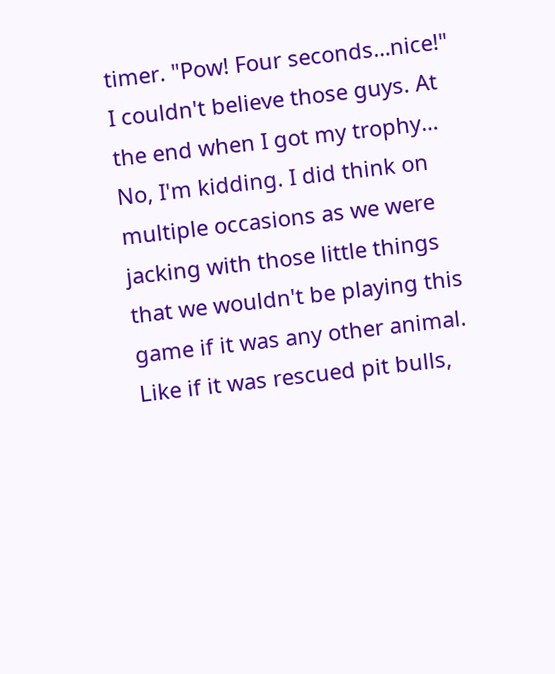timer. "Pow! Four seconds…nice!" I couldn't believe those guys. At the end when I got my trophy… No, I'm kidding. I did think on multiple occasions as we were jacking with those little things that we wouldn't be playing this game if it was any other animal. Like if it was rescued pit bulls,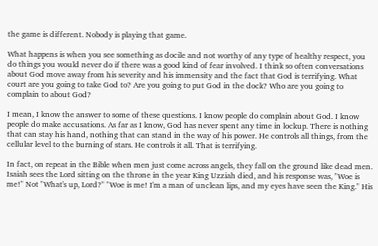the game is different. Nobody is playing that game.

What happens is when you see something as docile and not worthy of any type of healthy respect, you do things you would never do if there was a good kind of fear involved. I think so often conversations about God move away from his severity and his immensity and the fact that God is terrifying. What court are you going to take God to? Are you going to put God in the dock? Who are you going to complain to about God?

I mean, I know the answer to some of these questions. I know people do complain about God. I know people do make accusations. As far as I know, God has never spent any time in lockup. There is nothing that can stay his hand, nothing that can stand in the way of his power. He controls all things, from the cellular level to the burning of stars. He controls it all. That is terrifying.

In fact, on repeat in the Bible when men just come across angels, they fall on the ground like dead men. Isaiah sees the Lord sitting on the throne in the year King Uzziah died, and his response was, "Woe is me!" Not "What's up, Lord?" "Woe is me! I'm a man of unclean lips, and my eyes have seen the King." His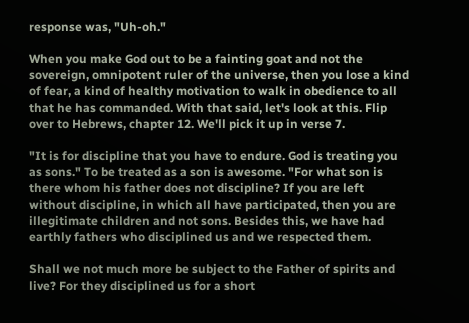response was, "Uh-oh."

When you make God out to be a fainting goat and not the sovereign, omnipotent ruler of the universe, then you lose a kind of fear, a kind of healthy motivation to walk in obedience to all that he has commanded. With that said, let's look at this. Flip over to Hebrews, chapter 12. We'll pick it up in verse 7.

"It is for discipline that you have to endure. God is treating you as sons." To be treated as a son is awesome. "For what son is there whom his father does not discipline? If you are left without discipline, in which all have participated, then you are illegitimate children and not sons. Besides this, we have had earthly fathers who disciplined us and we respected them.

Shall we not much more be subject to the Father of spirits and live? For they disciplined us for a short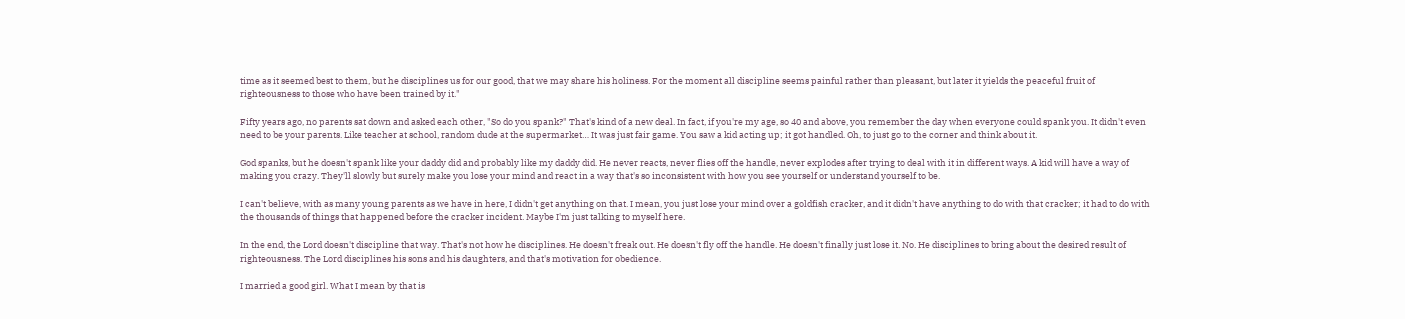time as it seemed best to them, but he disciplines us for our good, that we may share his holiness. For the moment all discipline seems painful rather than pleasant, but later it yields the peaceful fruit of righteousness to those who have been trained by it."

Fifty years ago, no parents sat down and asked each other, "So do you spank?" That's kind of a new deal. In fact, if you're my age, so 40 and above, you remember the day when everyone could spank you. It didn't even need to be your parents. Like teacher at school, random dude at the supermarket… It was just fair game. You saw a kid acting up; it got handled. Oh, to just go to the corner and think about it.

God spanks, but he doesn't spank like your daddy did and probably like my daddy did. He never reacts, never flies off the handle, never explodes after trying to deal with it in different ways. A kid will have a way of making you crazy. They'll slowly but surely make you lose your mind and react in a way that's so inconsistent with how you see yourself or understand yourself to be.

I can't believe, with as many young parents as we have in here, I didn't get anything on that. I mean, you just lose your mind over a goldfish cracker, and it didn't have anything to do with that cracker; it had to do with the thousands of things that happened before the cracker incident. Maybe I'm just talking to myself here.

In the end, the Lord doesn't discipline that way. That's not how he disciplines. He doesn't freak out. He doesn't fly off the handle. He doesn't finally just lose it. No. He disciplines to bring about the desired result of righteousness. The Lord disciplines his sons and his daughters, and that's motivation for obedience.

I married a good girl. What I mean by that is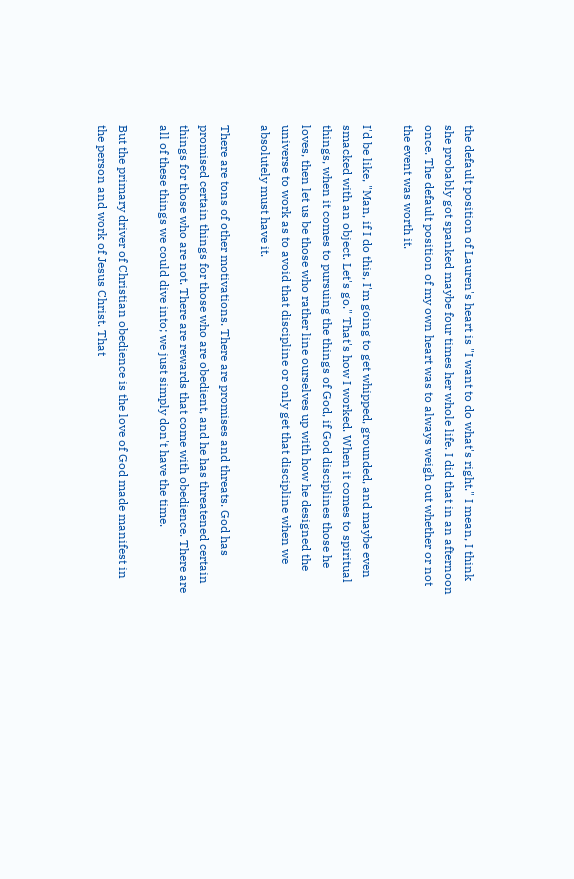the default position of Lauren's heart is "I want to do what's right." I mean, I think she probably got spanked maybe four times her whole life. I did that in an afternoon once. The default position of my own heart was to always weigh out whether or not the event was worth it.

I'd be like, "Man, if I do this, I'm going to get whipped, grounded, and maybe even smacked with an object. Let's go." That's how I worked. When it comes to spiritual things, when it comes to pursuing the things of God, if God disciplines those he loves, then let us be those who rather line ourselves up with how he designed the universe to work as to avoid that discipline or only get that discipline when we absolutely must have it.

There are tons of other motivations. There are promises and threats. God has promised certain things for those who are obedient, and he has threatened certain things for those who are not. There are rewards that come with obedience. There are all of these things we could dive into; we just simply don't have the time.

But the primary driver of Christian obedience is the love of God made manifest in the person and work of Jesus Christ. That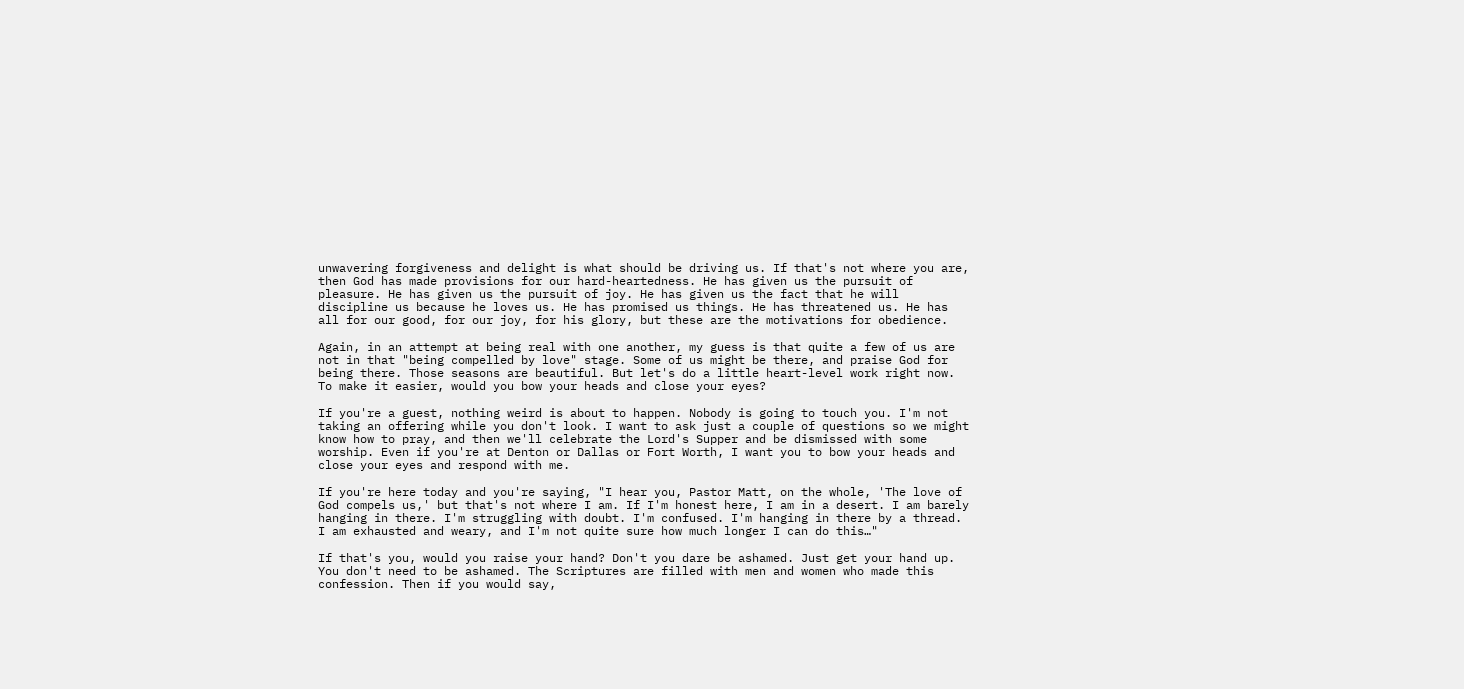unwavering forgiveness and delight is what should be driving us. If that's not where you are, then God has made provisions for our hard-heartedness. He has given us the pursuit of pleasure. He has given us the pursuit of joy. He has given us the fact that he will discipline us because he loves us. He has promised us things. He has threatened us. He has all for our good, for our joy, for his glory, but these are the motivations for obedience.

Again, in an attempt at being real with one another, my guess is that quite a few of us are not in that "being compelled by love" stage. Some of us might be there, and praise God for being there. Those seasons are beautiful. But let's do a little heart-level work right now. To make it easier, would you bow your heads and close your eyes?

If you're a guest, nothing weird is about to happen. Nobody is going to touch you. I'm not taking an offering while you don't look. I want to ask just a couple of questions so we might know how to pray, and then we'll celebrate the Lord's Supper and be dismissed with some worship. Even if you're at Denton or Dallas or Fort Worth, I want you to bow your heads and close your eyes and respond with me.

If you're here today and you're saying, "I hear you, Pastor Matt, on the whole, 'The love of God compels us,' but that's not where I am. If I'm honest here, I am in a desert. I am barely hanging in there. I'm struggling with doubt. I'm confused. I'm hanging in there by a thread. I am exhausted and weary, and I'm not quite sure how much longer I can do this…"

If that's you, would you raise your hand? Don't you dare be ashamed. Just get your hand up. You don't need to be ashamed. The Scriptures are filled with men and women who made this confession. Then if you would say,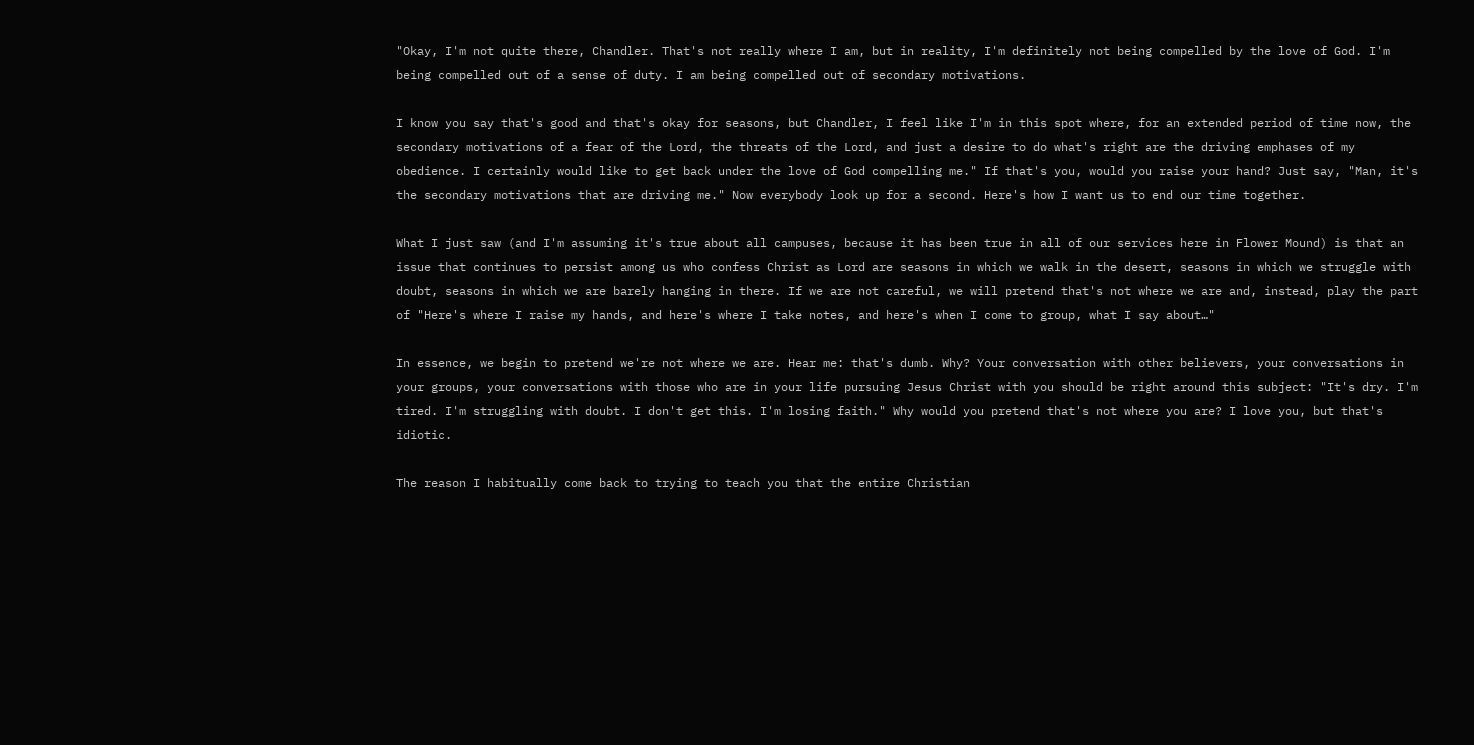"Okay, I'm not quite there, Chandler. That's not really where I am, but in reality, I'm definitely not being compelled by the love of God. I'm being compelled out of a sense of duty. I am being compelled out of secondary motivations.

I know you say that's good and that's okay for seasons, but Chandler, I feel like I'm in this spot where, for an extended period of time now, the secondary motivations of a fear of the Lord, the threats of the Lord, and just a desire to do what's right are the driving emphases of my obedience. I certainly would like to get back under the love of God compelling me." If that's you, would you raise your hand? Just say, "Man, it's the secondary motivations that are driving me." Now everybody look up for a second. Here's how I want us to end our time together.

What I just saw (and I'm assuming it's true about all campuses, because it has been true in all of our services here in Flower Mound) is that an issue that continues to persist among us who confess Christ as Lord are seasons in which we walk in the desert, seasons in which we struggle with doubt, seasons in which we are barely hanging in there. If we are not careful, we will pretend that's not where we are and, instead, play the part of "Here's where I raise my hands, and here's where I take notes, and here's when I come to group, what I say about…"

In essence, we begin to pretend we're not where we are. Hear me: that's dumb. Why? Your conversation with other believers, your conversations in your groups, your conversations with those who are in your life pursuing Jesus Christ with you should be right around this subject: "It's dry. I'm tired. I'm struggling with doubt. I don't get this. I'm losing faith." Why would you pretend that's not where you are? I love you, but that's idiotic.

The reason I habitually come back to trying to teach you that the entire Christian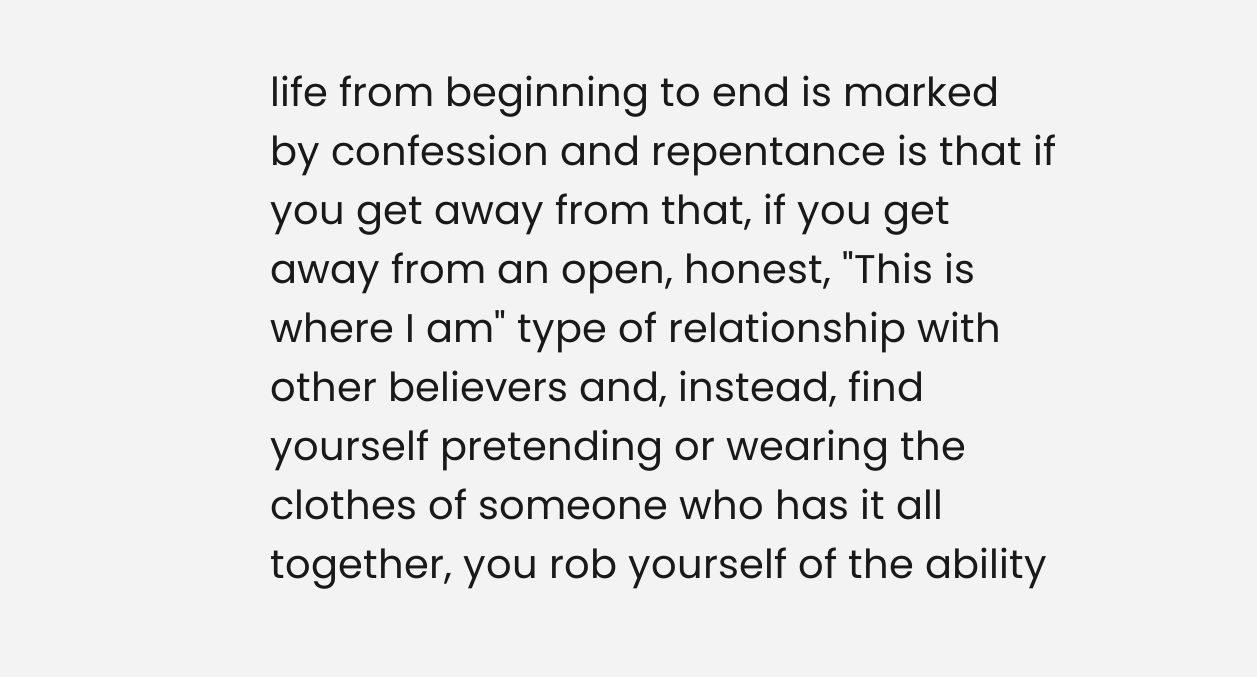life from beginning to end is marked by confession and repentance is that if you get away from that, if you get away from an open, honest, "This is where I am" type of relationship with other believers and, instead, find yourself pretending or wearing the clothes of someone who has it all together, you rob yourself of the ability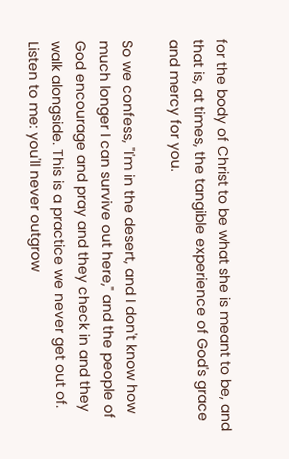for the body of Christ to be what she is meant to be, and that is, at times, the tangible experience of God's grace and mercy for you.

So we confess, "I'm in the desert, and I don't know how much longer I can survive out here," and the people of God encourage and pray and they check in and they walk alongside. This is a practice we never get out of. Listen to me: you'll never outgrow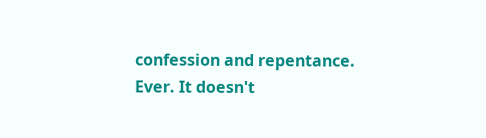confession and repentance. Ever. It doesn't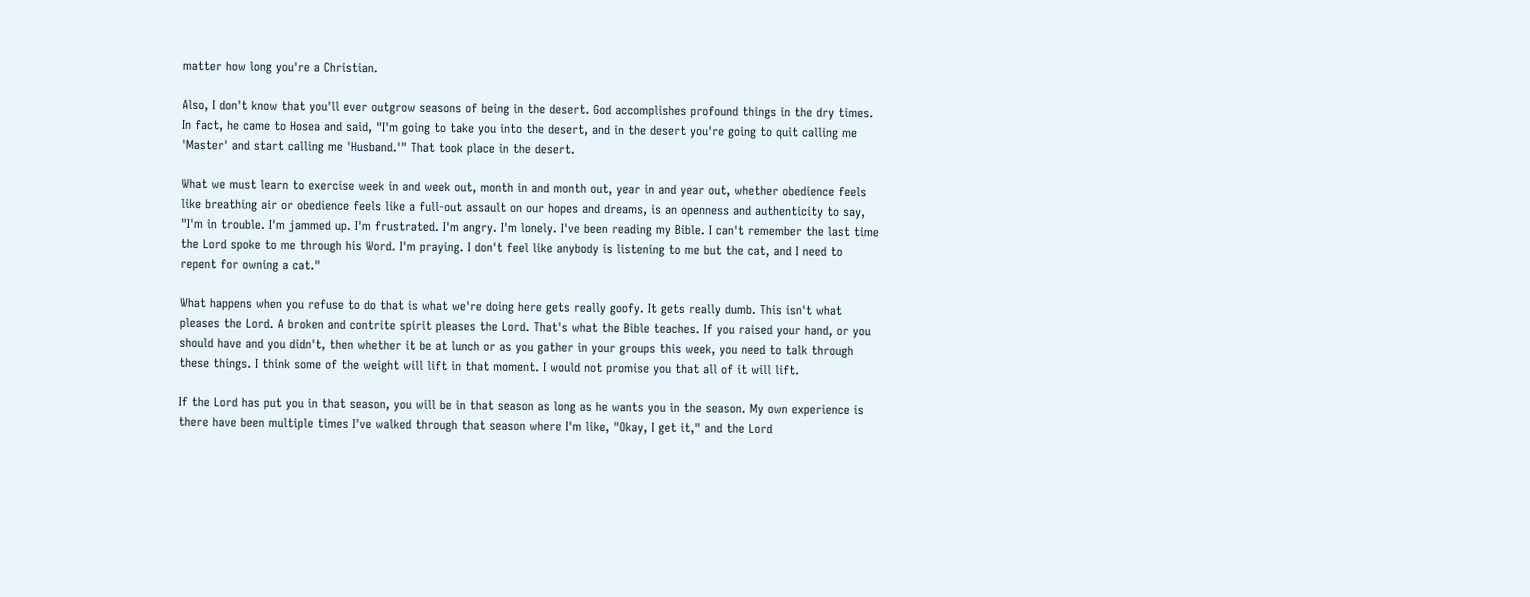matter how long you're a Christian.

Also, I don't know that you'll ever outgrow seasons of being in the desert. God accomplishes profound things in the dry times. In fact, he came to Hosea and said, "I'm going to take you into the desert, and in the desert you're going to quit calling me 'Master' and start calling me 'Husband.'" That took place in the desert.

What we must learn to exercise week in and week out, month in and month out, year in and year out, whether obedience feels like breathing air or obedience feels like a full-out assault on our hopes and dreams, is an openness and authenticity to say, "I'm in trouble. I'm jammed up. I'm frustrated. I'm angry. I'm lonely. I've been reading my Bible. I can't remember the last time the Lord spoke to me through his Word. I'm praying. I don't feel like anybody is listening to me but the cat, and I need to repent for owning a cat."

What happens when you refuse to do that is what we're doing here gets really goofy. It gets really dumb. This isn't what pleases the Lord. A broken and contrite spirit pleases the Lord. That's what the Bible teaches. If you raised your hand, or you should have and you didn't, then whether it be at lunch or as you gather in your groups this week, you need to talk through these things. I think some of the weight will lift in that moment. I would not promise you that all of it will lift.

If the Lord has put you in that season, you will be in that season as long as he wants you in the season. My own experience is there have been multiple times I've walked through that season where I'm like, "Okay, I get it," and the Lord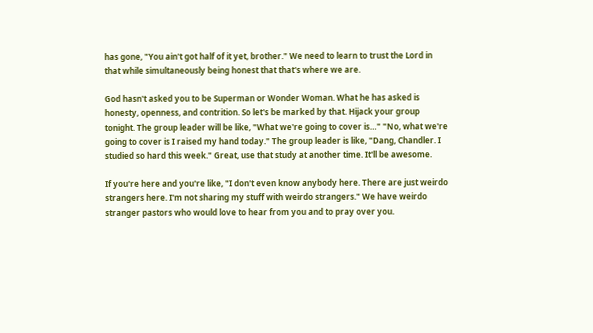has gone, "You ain't got half of it yet, brother." We need to learn to trust the Lord in that while simultaneously being honest that that's where we are.

God hasn't asked you to be Superman or Wonder Woman. What he has asked is honesty, openness, and contrition. So let's be marked by that. Hijack your group tonight. The group leader will be like, "What we're going to cover is…" "No, what we're going to cover is I raised my hand today." The group leader is like, "Dang, Chandler. I studied so hard this week." Great, use that study at another time. It'll be awesome.

If you're here and you're like, "I don't even know anybody here. There are just weirdo strangers here. I'm not sharing my stuff with weirdo strangers." We have weirdo stranger pastors who would love to hear from you and to pray over you.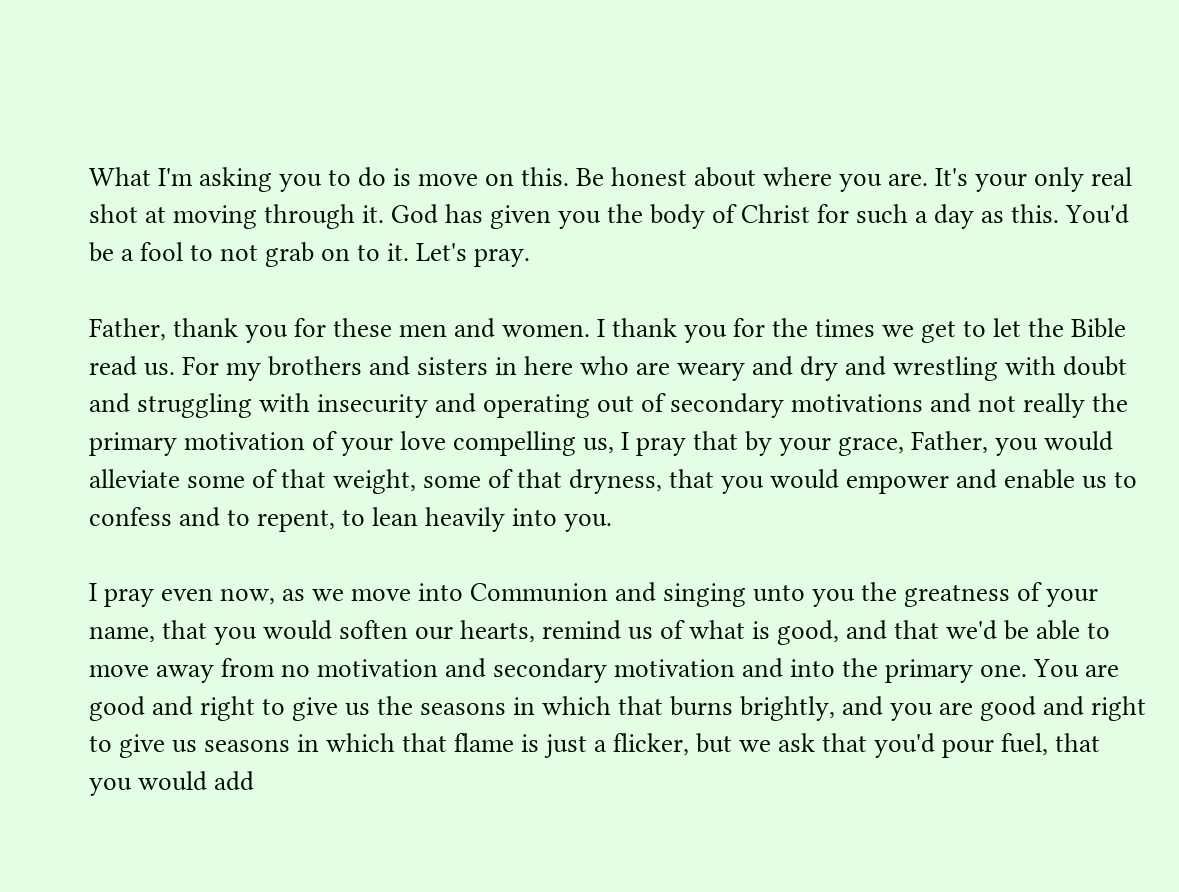What I'm asking you to do is move on this. Be honest about where you are. It's your only real shot at moving through it. God has given you the body of Christ for such a day as this. You'd be a fool to not grab on to it. Let's pray.

Father, thank you for these men and women. I thank you for the times we get to let the Bible read us. For my brothers and sisters in here who are weary and dry and wrestling with doubt and struggling with insecurity and operating out of secondary motivations and not really the primary motivation of your love compelling us, I pray that by your grace, Father, you would alleviate some of that weight, some of that dryness, that you would empower and enable us to confess and to repent, to lean heavily into you.

I pray even now, as we move into Communion and singing unto you the greatness of your name, that you would soften our hearts, remind us of what is good, and that we'd be able to move away from no motivation and secondary motivation and into the primary one. You are good and right to give us the seasons in which that burns brightly, and you are good and right to give us seasons in which that flame is just a flicker, but we ask that you'd pour fuel, that you would add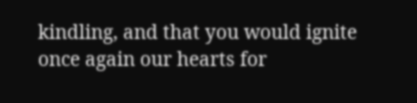kindling, and that you would ignite once again our hearts for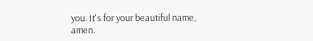you. It's for your beautiful name, amen.